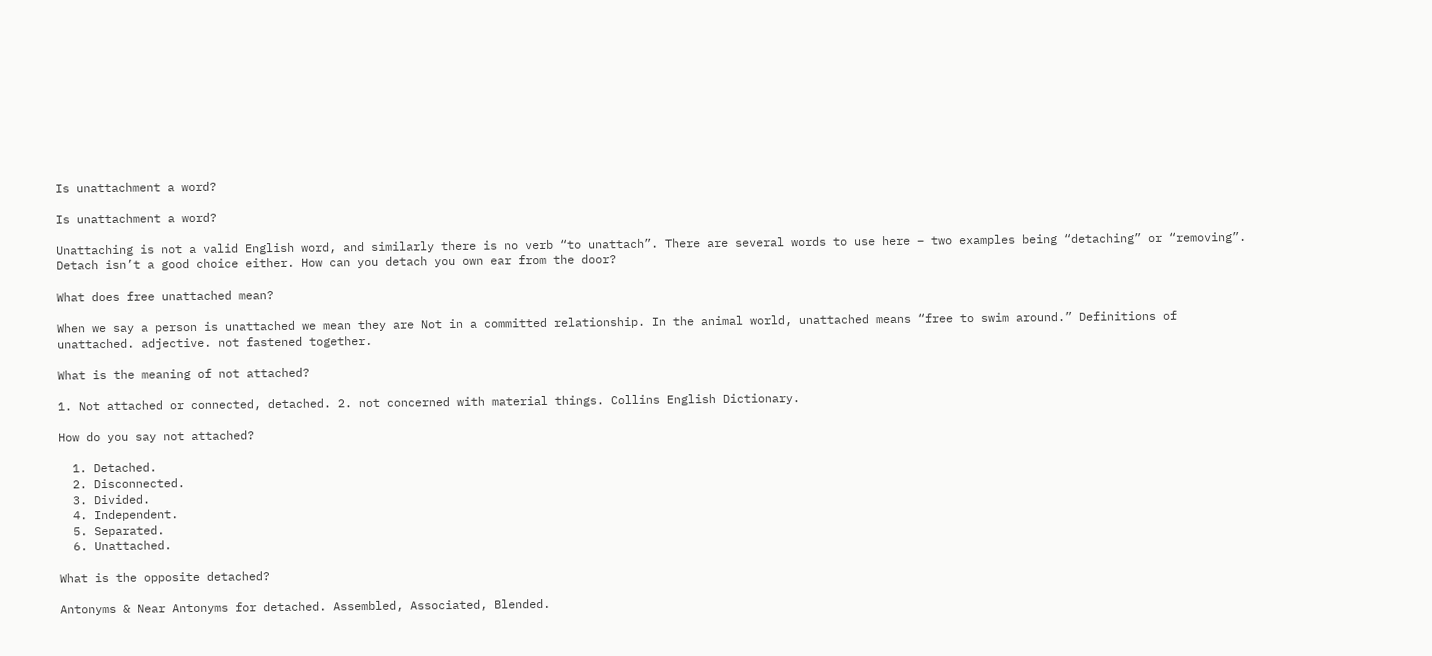Is unattachment a word?

Is unattachment a word?

Unattaching is not a valid English word, and similarly there is no verb “to unattach”. There are several words to use here – two examples being “detaching” or “removing”. Detach isn’t a good choice either. How can you detach you own ear from the door?

What does free unattached mean?

When we say a person is unattached we mean they are Not in a committed relationship. In the animal world, unattached means “free to swim around.” Definitions of unattached. adjective. not fastened together.

What is the meaning of not attached?

1. Not attached or connected, detached. 2. not concerned with material things. Collins English Dictionary.

How do you say not attached?

  1. Detached.
  2. Disconnected.
  3. Divided.
  4. Independent.
  5. Separated.
  6. Unattached.

What is the opposite detached?

Antonyms & Near Antonyms for detached. Assembled, Associated, Blended.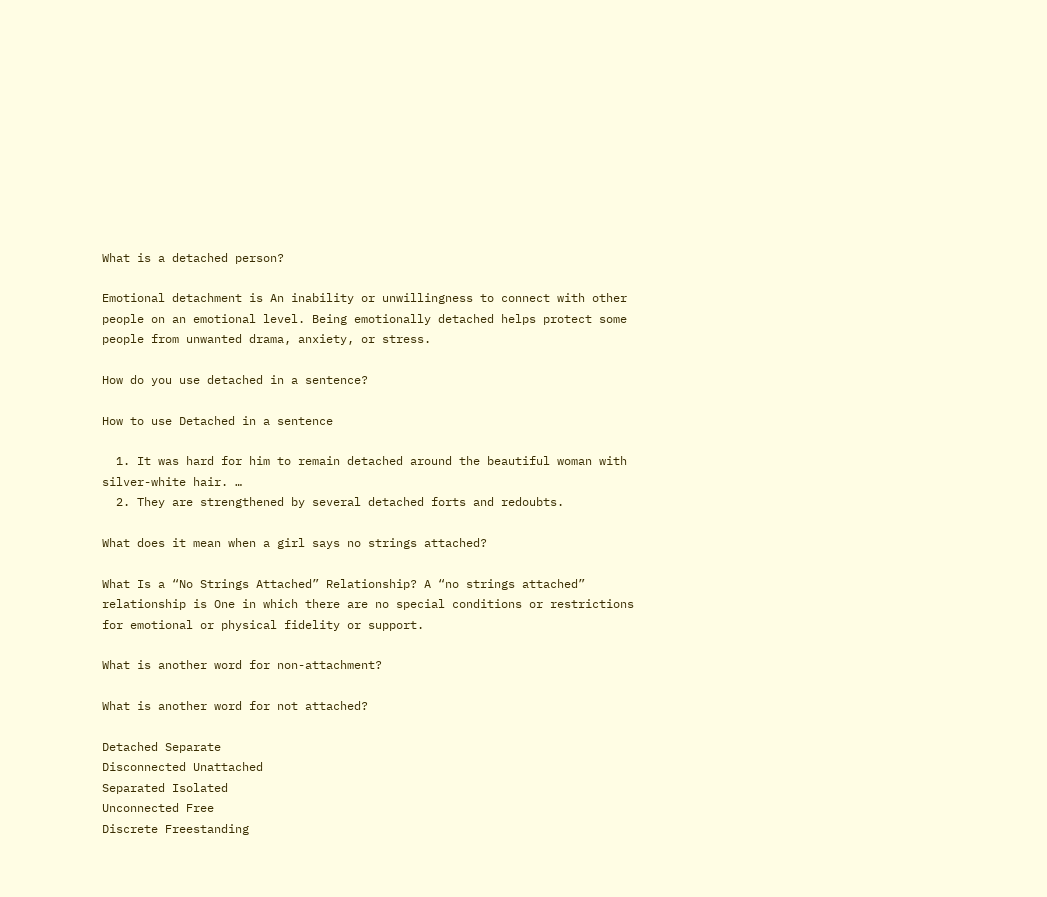What is a detached person?

Emotional detachment is An inability or unwillingness to connect with other people on an emotional level. Being emotionally detached helps protect some people from unwanted drama, anxiety, or stress.

How do you use detached in a sentence?

How to use Detached in a sentence

  1. It was hard for him to remain detached around the beautiful woman with silver-white hair. …
  2. They are strengthened by several detached forts and redoubts.

What does it mean when a girl says no strings attached?

What Is a “No Strings Attached” Relationship? A “no strings attached” relationship is One in which there are no special conditions or restrictions for emotional or physical fidelity or support.

What is another word for non-attachment?

What is another word for not attached?

Detached Separate
Disconnected Unattached
Separated Isolated
Unconnected Free
Discrete Freestanding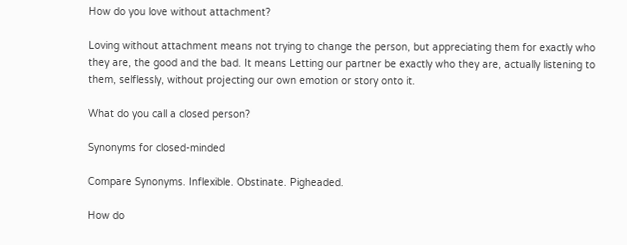How do you love without attachment?

Loving without attachment means not trying to change the person, but appreciating them for exactly who they are, the good and the bad. It means Letting our partner be exactly who they are, actually listening to them, selflessly, without projecting our own emotion or story onto it.

What do you call a closed person?

Synonyms for closed-minded

Compare Synonyms. Inflexible. Obstinate. Pigheaded.

How do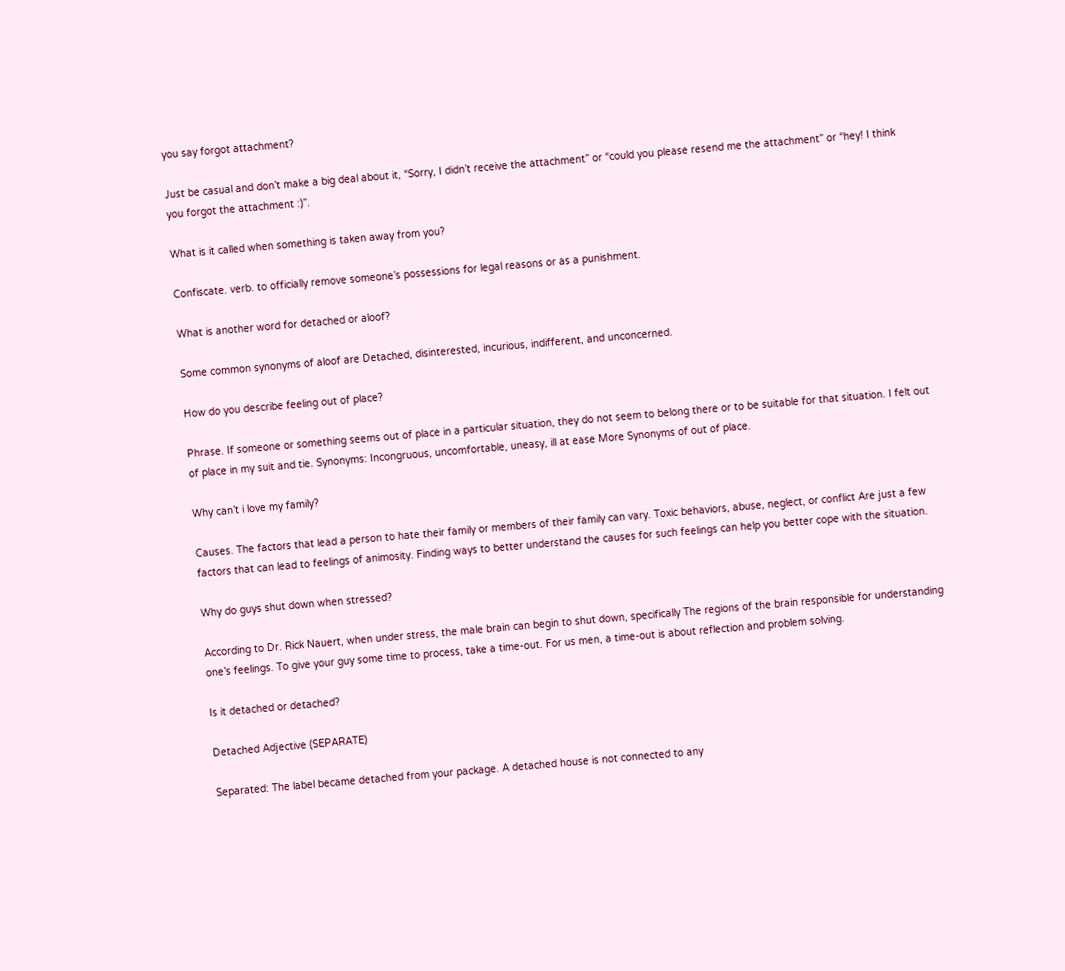you say forgot attachment?

Just be casual and don’t make a big deal about it, “Sorry, I didn’t receive the attachment” or “could you please resend me the attachment” or “hey! I think you forgot the attachment :)”.

What is it called when something is taken away from you?

Confiscate. verb. to officially remove someone’s possessions for legal reasons or as a punishment.

What is another word for detached or aloof?

Some common synonyms of aloof are Detached, disinterested, incurious, indifferent, and unconcerned.

How do you describe feeling out of place?

Phrase. If someone or something seems out of place in a particular situation, they do not seem to belong there or to be suitable for that situation. I felt out of place in my suit and tie. Synonyms: Incongruous, uncomfortable, uneasy, ill at ease More Synonyms of out of place.

Why can’t i love my family?

Causes. The factors that lead a person to hate their family or members of their family can vary. Toxic behaviors, abuse, neglect, or conflict Are just a few factors that can lead to feelings of animosity. Finding ways to better understand the causes for such feelings can help you better cope with the situation.

Why do guys shut down when stressed?

According to Dr. Rick Nauert, when under stress, the male brain can begin to shut down, specifically The regions of the brain responsible for understanding one’s feelings. To give your guy some time to process, take a time-out. For us men, a time-out is about reflection and problem solving.

Is it detached or detached?

Detached Adjective (SEPARATE)

Separated: The label became detached from your package. A detached house is not connected to any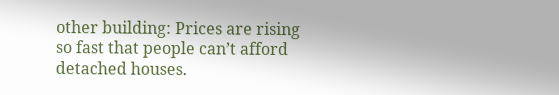other building: Prices are rising so fast that people can’t afford detached houses.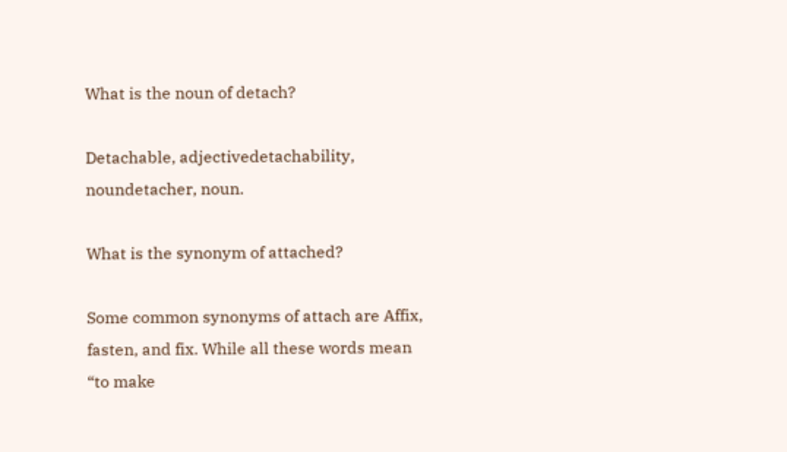What is the noun of detach?

Detachable, adjectivedetachability, noundetacher, noun.

What is the synonym of attached?

Some common synonyms of attach are Affix, fasten, and fix. While all these words mean “to make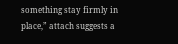something stay firmly in place,” attach suggests a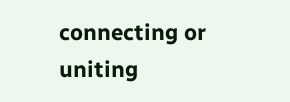connecting or uniting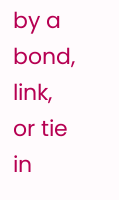by a bond, link, or tie in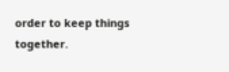order to keep things together.